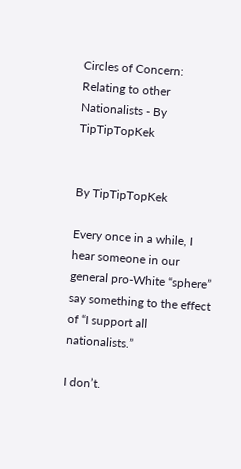Circles of Concern: Relating to other Nationalists - By TipTipTopKek


By TipTipTopKek

Every once in a while, I hear someone in our general pro-White “sphere” say something to the effect of “I support all nationalists.”

I don’t.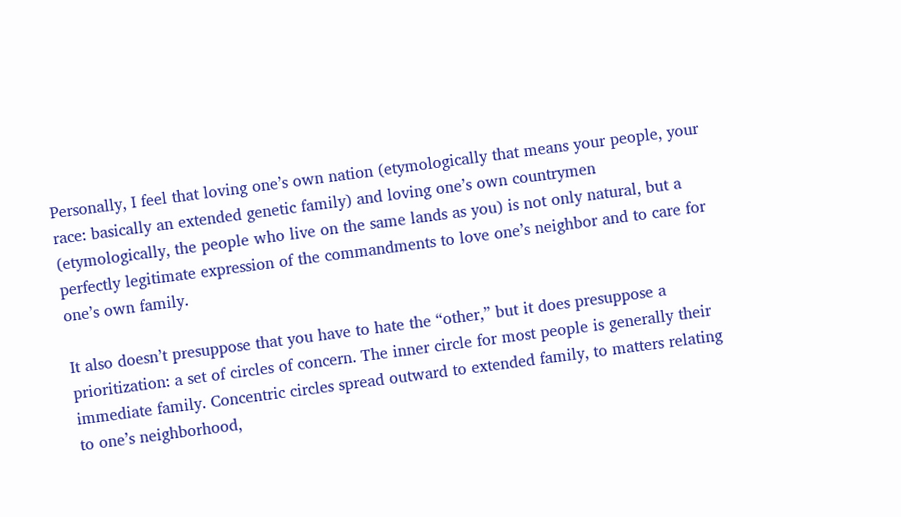Personally, I feel that loving one’s own nation (etymologically that means your people, your race: basically an extended genetic family) and loving one’s own countrymen (etymologically, the people who live on the same lands as you) is not only natural, but a perfectly legitimate expression of the commandments to love one’s neighbor and to care for one’s own family.

It also doesn’t presuppose that you have to hate the “other,” but it does presuppose a prioritization: a set of circles of concern. The inner circle for most people is generally their immediate family. Concentric circles spread outward to extended family, to matters relating to one’s neighborhood,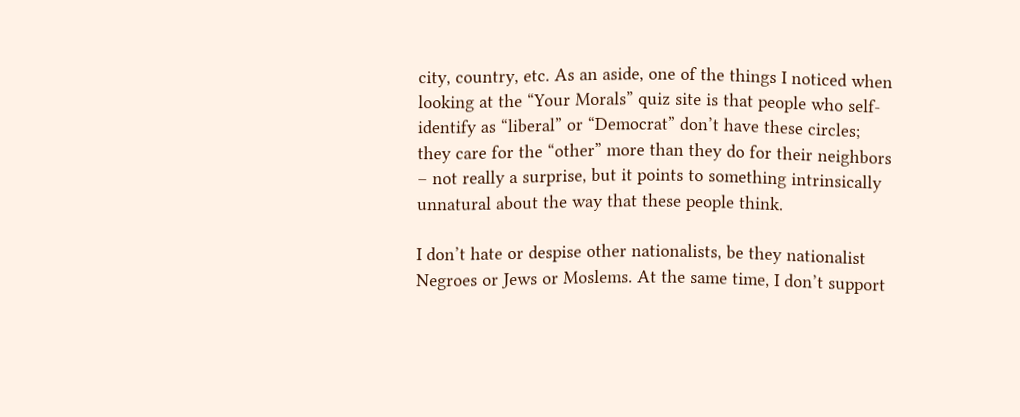city, country, etc. As an aside, one of the things I noticed when looking at the “Your Morals” quiz site is that people who self-identify as “liberal” or “Democrat” don’t have these circles; they care for the “other” more than they do for their neighbors – not really a surprise, but it points to something intrinsically unnatural about the way that these people think.

I don’t hate or despise other nationalists, be they nationalist Negroes or Jews or Moslems. At the same time, I don’t support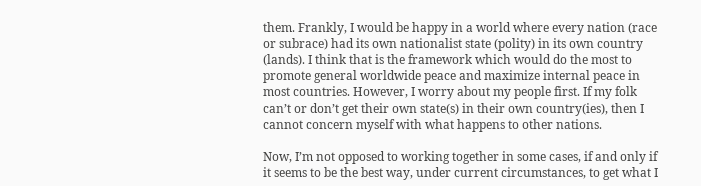them. Frankly, I would be happy in a world where every nation (race or subrace) had its own nationalist state (polity) in its own country (lands). I think that is the framework which would do the most to promote general worldwide peace and maximize internal peace in most countries. However, I worry about my people first. If my folk can’t or don’t get their own state(s) in their own country(ies), then I cannot concern myself with what happens to other nations.

Now, I’m not opposed to working together in some cases, if and only if it seems to be the best way, under current circumstances, to get what I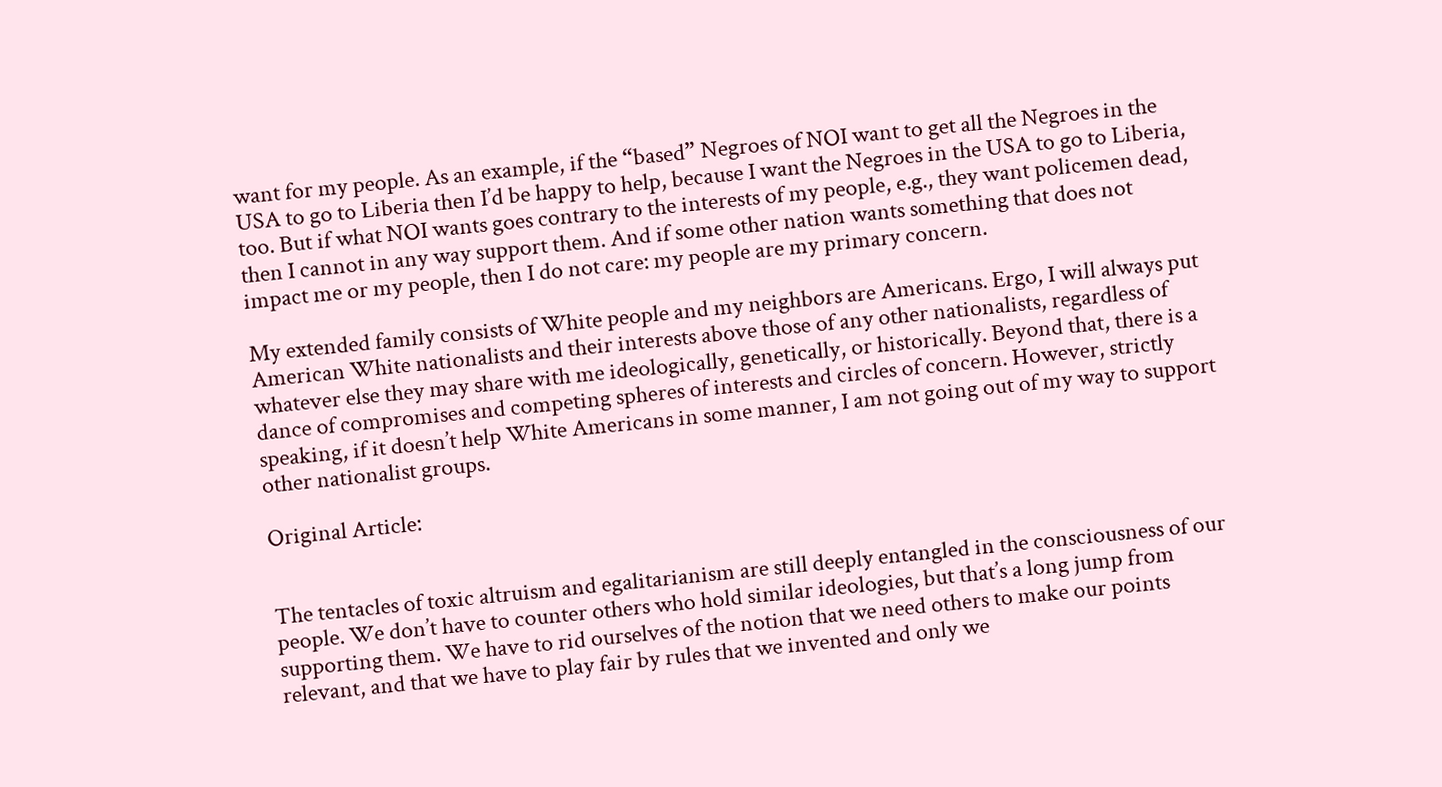want for my people. As an example, if the “based” Negroes of NOI want to get all the Negroes in the USA to go to Liberia then I’d be happy to help, because I want the Negroes in the USA to go to Liberia, too. But if what NOI wants goes contrary to the interests of my people, e.g., they want policemen dead, then I cannot in any way support them. And if some other nation wants something that does not impact me or my people, then I do not care: my people are my primary concern.

My extended family consists of White people and my neighbors are Americans. Ergo, I will always put American White nationalists and their interests above those of any other nationalists, regardless of whatever else they may share with me ideologically, genetically, or historically. Beyond that, there is a dance of compromises and competing spheres of interests and circles of concern. However, strictly speaking, if it doesn’t help White Americans in some manner, I am not going out of my way to support other nationalist groups.

Original Article:


The tentacles of toxic altruism and egalitarianism are still deeply entangled in the consciousness of our people. We don’t have to counter others who hold similar ideologies, but that’s a long jump from supporting them. We have to rid ourselves of the notion that we need others to make our points relevant, and that we have to play fair by rules that we invented and only we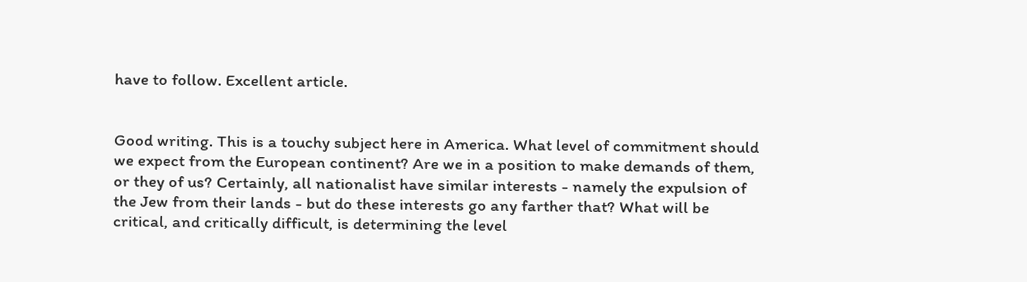have to follow. Excellent article.


Good writing. This is a touchy subject here in America. What level of commitment should we expect from the European continent? Are we in a position to make demands of them, or they of us? Certainly, all nationalist have similar interests - namely the expulsion of the Jew from their lands - but do these interests go any farther that? What will be critical, and critically difficult, is determining the level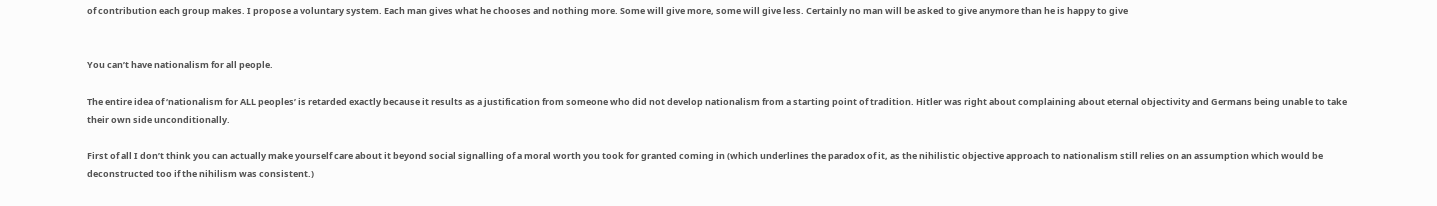of contribution each group makes. I propose a voluntary system. Each man gives what he chooses and nothing more. Some will give more, some will give less. Certainly no man will be asked to give anymore than he is happy to give


You can’t have nationalism for all people.

The entire idea of ‘nationalism for ALL peoples’ is retarded exactly because it results as a justification from someone who did not develop nationalism from a starting point of tradition. Hitler was right about complaining about eternal objectivity and Germans being unable to take their own side unconditionally.

First of all I don’t think you can actually make yourself care about it beyond social signalling of a moral worth you took for granted coming in (which underlines the paradox of it, as the nihilistic objective approach to nationalism still relies on an assumption which would be deconstructed too if the nihilism was consistent.)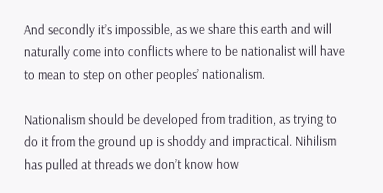And secondly it’s impossible, as we share this earth and will naturally come into conflicts where to be nationalist will have to mean to step on other peoples’ nationalism.

Nationalism should be developed from tradition, as trying to do it from the ground up is shoddy and impractical. Nihilism has pulled at threads we don’t know how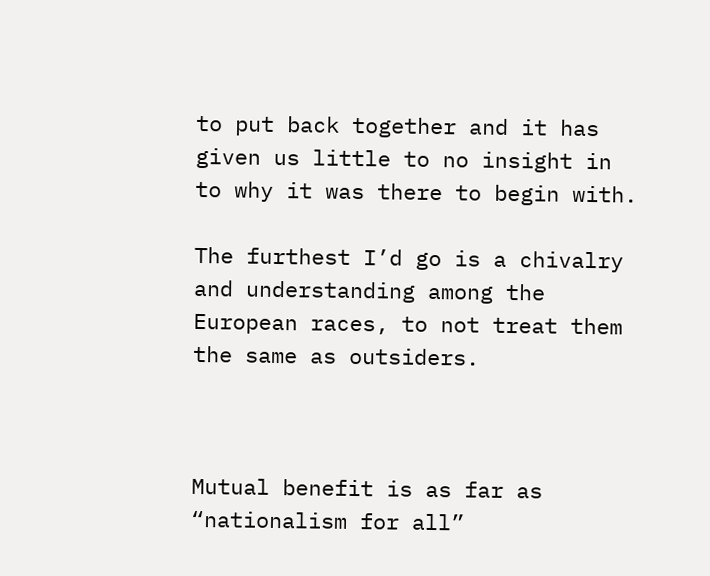to put back together and it has given us little to no insight in to why it was there to begin with.

The furthest I’d go is a chivalry and understanding among the European races, to not treat them the same as outsiders.



Mutual benefit is as far as “nationalism for all”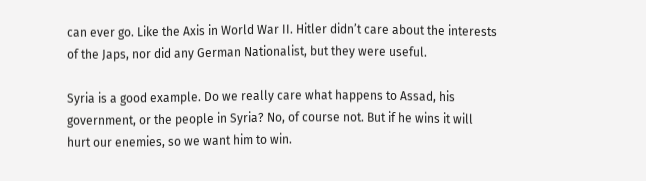can ever go. Like the Axis in World War II. Hitler didn’t care about the interests of the Japs, nor did any German Nationalist, but they were useful.

Syria is a good example. Do we really care what happens to Assad, his government, or the people in Syria? No, of course not. But if he wins it will hurt our enemies, so we want him to win.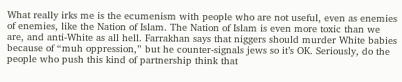What really irks me is the ecumenism with people who are not useful, even as enemies of enemies, like the Nation of Islam. The Nation of Islam is even more toxic than we are, and anti-White as all hell. Farrakhan says that niggers should murder White babies because of “muh oppression,” but he counter-signals jews so it’s OK. Seriously, do the people who push this kind of partnership think that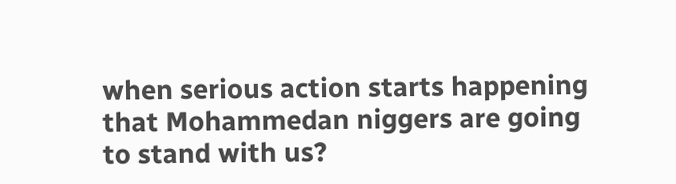when serious action starts happening that Mohammedan niggers are going to stand with us?